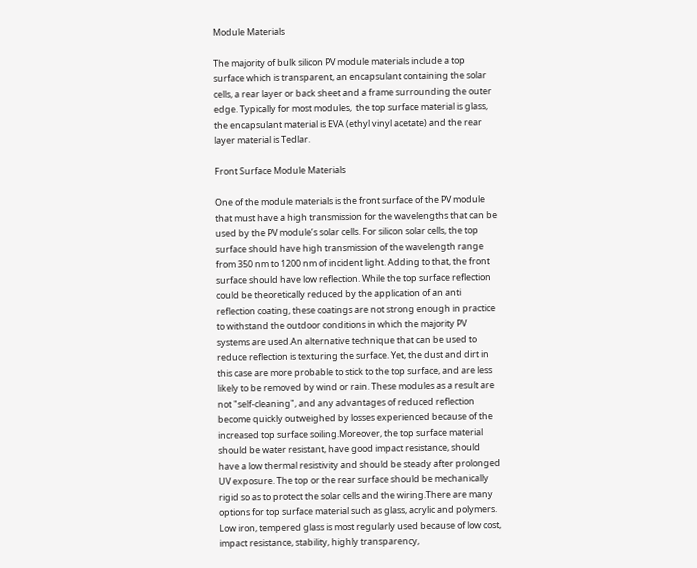Module Materials

The majority of bulk silicon PV module materials include a top surface which is transparent, an encapsulant containing the solar cells, a rear layer or back sheet and a frame surrounding the outer edge. Typically for most modules,  the top surface material is glass, the encapsulant material is EVA (ethyl vinyl acetate) and the rear layer material is Tedlar.

Front Surface Module Materials

One of the module materials is the front surface of the PV module that must have a high transmission for the wavelengths that can be used by the PV module’s solar cells. For silicon solar cells, the top surface should have high transmission of the wavelength range from 350 nm to 1200 nm of incident light. Adding to that, the front surface should have low reflection. While the top surface reflection could be theoretically reduced by the application of an anti reflection coating, these coatings are not strong enough in practice to withstand the outdoor conditions in which the majority PV systems are used.An alternative technique that can be used to reduce reflection is texturing the surface. Yet, the dust and dirt in this case are more probable to stick to the top surface, and are less likely to be removed by wind or rain. These modules as a result are not "self-cleaning", and any advantages of reduced reflection become quickly outweighed by losses experienced because of the increased top surface soiling.Moreover, the top surface material should be water resistant, have good impact resistance, should have a low thermal resistivity and should be steady after prolonged UV exposure. The top or the rear surface should be mechanically rigid so as to protect the solar cells and the wiring.There are many options for top surface material such as glass, acrylic and polymers. Low iron, tempered glass is most regularly used because of low cost, impact resistance, stability, highly transparency,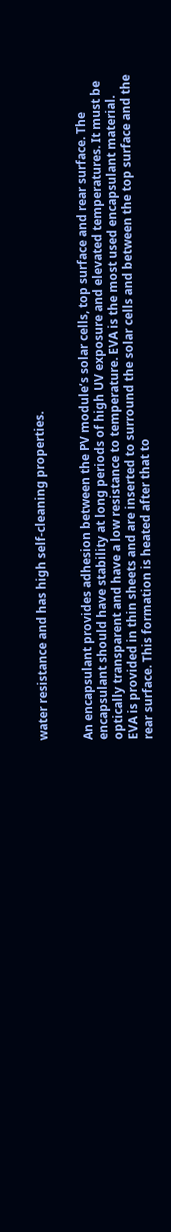water resistance and has high self-cleaning properties.


An encapsulant provides adhesion between the PV module’s solar cells, top surface and rear surface. The encapsulant should have stability at long periods of high UV exposure and elevated temperatures. It must be optically transparent and have a low resistance to temperature. EVA is the most used encapsulant material. EVA is provided in thin sheets and are inserted to surround the solar cells and between the top surface and the rear surface. This formation is heated after that to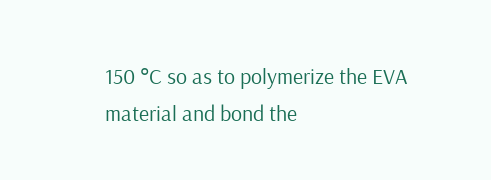150 °C so as to polymerize the EVA material and bond the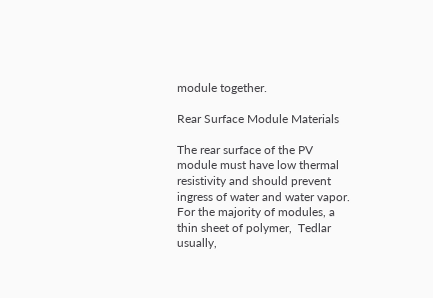module together.

Rear Surface Module Materials

The rear surface of the PV module must have low thermal resistivity and should prevent ingress of water and water vapor. For the majority of modules, a thin sheet of polymer,  Tedlar usually,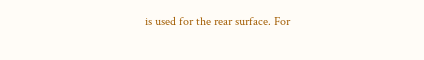is used for the rear surface. For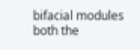bifacial modules both the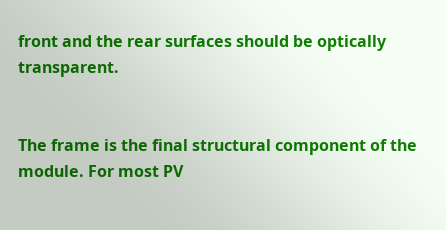front and the rear surfaces should be optically transparent.


The frame is the final structural component of the module. For most PV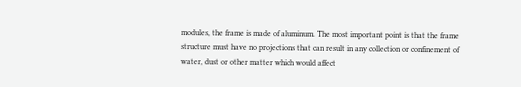modules, the frame is made of aluminum. The most important point is that the frame structure must have no projections that can result in any collection or confinement of water, dust or other matter which would affect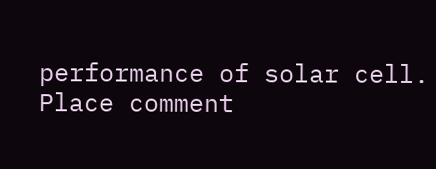performance of solar cell.
Place comment